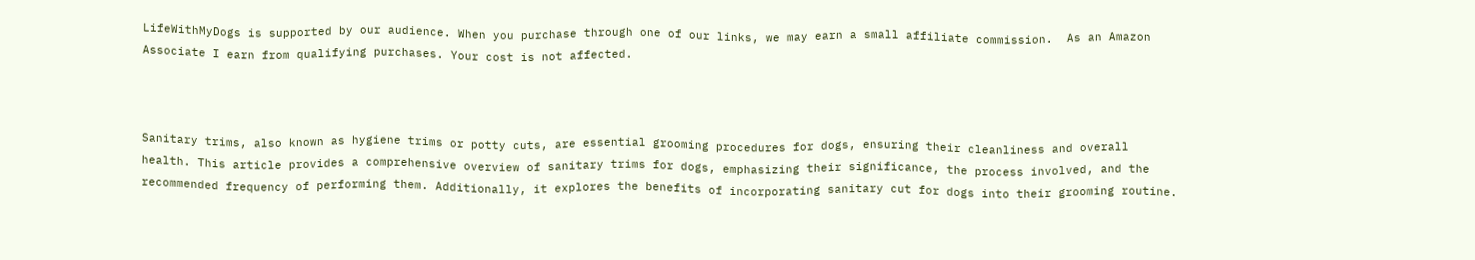LifeWithMyDogs is supported by our audience. When you purchase through one of our links, we may earn a small affiliate commission.  As an Amazon Associate I earn from qualifying purchases. Your cost is not affected.



Sanitary trims, also known as hygiene trims or potty cuts, are essential grooming procedures for dogs, ensuring their cleanliness and overall health. This article provides a comprehensive overview of sanitary trims for dogs, emphasizing their significance, the process involved, and the recommended frequency of performing them. Additionally, it explores the benefits of incorporating sanitary cut for dogs into their grooming routine.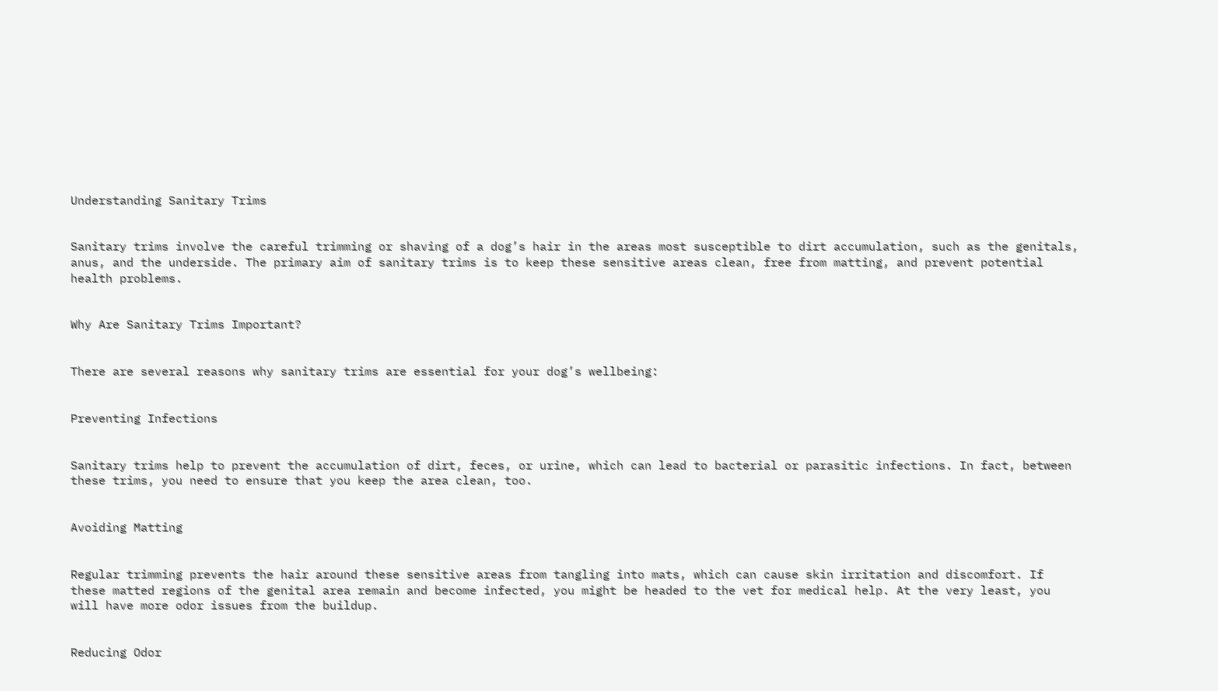Understanding Sanitary Trims


Sanitary trims involve the careful trimming or shaving of a dog’s hair in the areas most susceptible to dirt accumulation, such as the genitals, anus, and the underside. The primary aim of sanitary trims is to keep these sensitive areas clean, free from matting, and prevent potential health problems.


Why Are Sanitary Trims Important?


There are several reasons why sanitary trims are essential for your dog’s wellbeing:


Preventing Infections


Sanitary trims help to prevent the accumulation of dirt, feces, or urine, which can lead to bacterial or parasitic infections. In fact, between these trims, you need to ensure that you keep the area clean, too.


Avoiding Matting


Regular trimming prevents the hair around these sensitive areas from tangling into mats, which can cause skin irritation and discomfort. If these matted regions of the genital area remain and become infected, you might be headed to the vet for medical help. At the very least, you will have more odor issues from the buildup.


Reducing Odor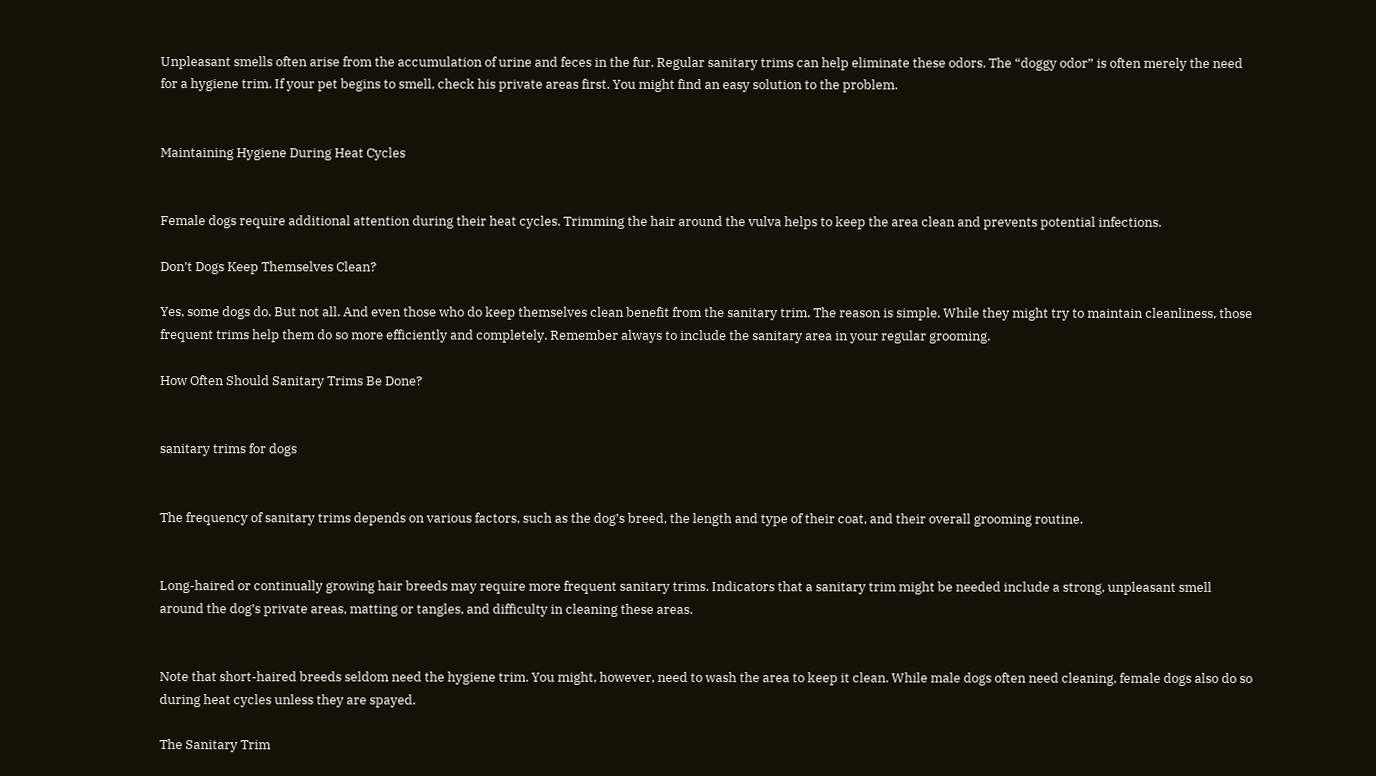Unpleasant smells often arise from the accumulation of urine and feces in the fur. Regular sanitary trims can help eliminate these odors. The “doggy odor” is often merely the need for a hygiene trim. If your pet begins to smell, check his private areas first. You might find an easy solution to the problem.


Maintaining Hygiene During Heat Cycles


Female dogs require additional attention during their heat cycles. Trimming the hair around the vulva helps to keep the area clean and prevents potential infections.

Don’t Dogs Keep Themselves Clean?

Yes, some dogs do. But not all. And even those who do keep themselves clean benefit from the sanitary trim. The reason is simple. While they might try to maintain cleanliness, those frequent trims help them do so more efficiently and completely. Remember always to include the sanitary area in your regular grooming.

How Often Should Sanitary Trims Be Done?


sanitary trims for dogs


The frequency of sanitary trims depends on various factors, such as the dog’s breed, the length and type of their coat, and their overall grooming routine.


Long-haired or continually growing hair breeds may require more frequent sanitary trims. Indicators that a sanitary trim might be needed include a strong, unpleasant smell around the dog’s private areas, matting or tangles, and difficulty in cleaning these areas.


Note that short-haired breeds seldom need the hygiene trim. You might, however, need to wash the area to keep it clean. While male dogs often need cleaning, female dogs also do so during heat cycles unless they are spayed.

The Sanitary Trim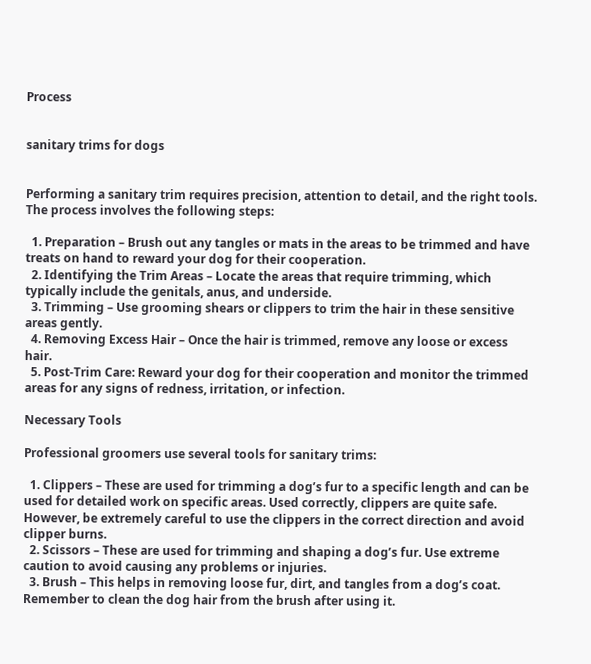Process


sanitary trims for dogs


Performing a sanitary trim requires precision, attention to detail, and the right tools. The process involves the following steps:

  1. Preparation – Brush out any tangles or mats in the areas to be trimmed and have treats on hand to reward your dog for their cooperation.
  2. Identifying the Trim Areas – Locate the areas that require trimming, which typically include the genitals, anus, and underside.
  3. Trimming – Use grooming shears or clippers to trim the hair in these sensitive areas gently.
  4. Removing Excess Hair – Once the hair is trimmed, remove any loose or excess hair.
  5. Post-Trim Care: Reward your dog for their cooperation and monitor the trimmed areas for any signs of redness, irritation, or infection.

Necessary Tools

Professional groomers use several tools for sanitary trims:

  1. Clippers – These are used for trimming a dog’s fur to a specific length and can be used for detailed work on specific areas. Used correctly, clippers are quite safe. However, be extremely careful to use the clippers in the correct direction and avoid clipper burns.
  2. Scissors – These are used for trimming and shaping a dog’s fur. Use extreme caution to avoid causing any problems or injuries.
  3. Brush – This helps in removing loose fur, dirt, and tangles from a dog’s coat. Remember to clean the dog hair from the brush after using it.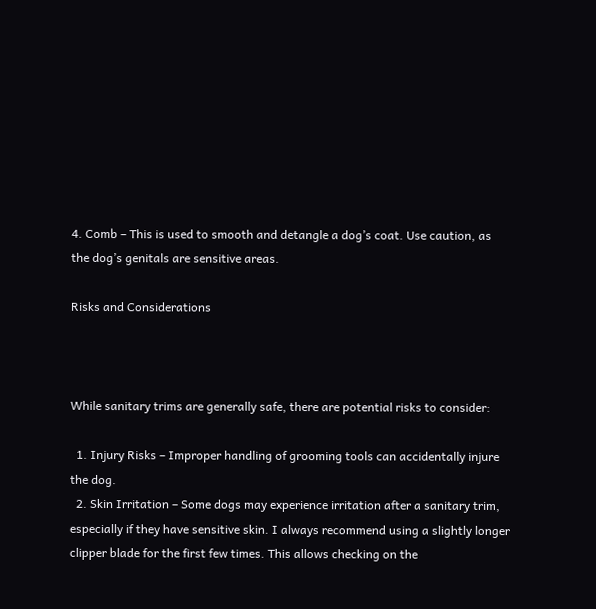4. Comb – This is used to smooth and detangle a dog’s coat. Use caution, as the dog’s genitals are sensitive areas.

Risks and Considerations



While sanitary trims are generally safe, there are potential risks to consider:

  1. Injury Risks – Improper handling of grooming tools can accidentally injure the dog.
  2. Skin Irritation – Some dogs may experience irritation after a sanitary trim, especially if they have sensitive skin. I always recommend using a slightly longer clipper blade for the first few times. This allows checking on the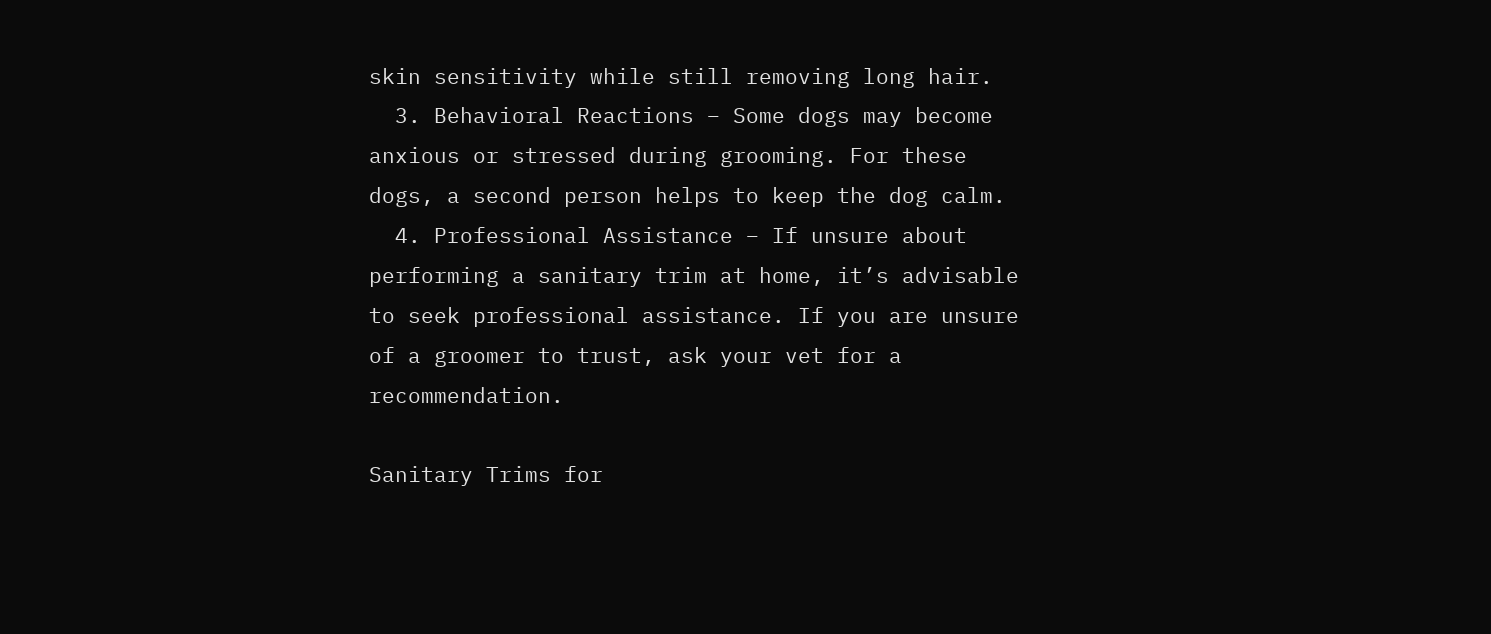skin sensitivity while still removing long hair.
  3. Behavioral Reactions – Some dogs may become anxious or stressed during grooming. For these dogs, a second person helps to keep the dog calm.
  4. Professional Assistance – If unsure about performing a sanitary trim at home, it’s advisable to seek professional assistance. If you are unsure of a groomer to trust, ask your vet for a recommendation.

Sanitary Trims for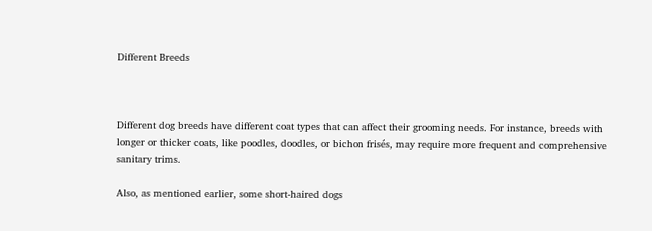Different Breeds



Different dog breeds have different coat types that can affect their grooming needs. For instance, breeds with longer or thicker coats, like poodles, doodles, or bichon frisés, may require more frequent and comprehensive sanitary trims.

Also, as mentioned earlier, some short-haired dogs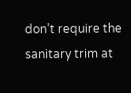don’t require the sanitary trim at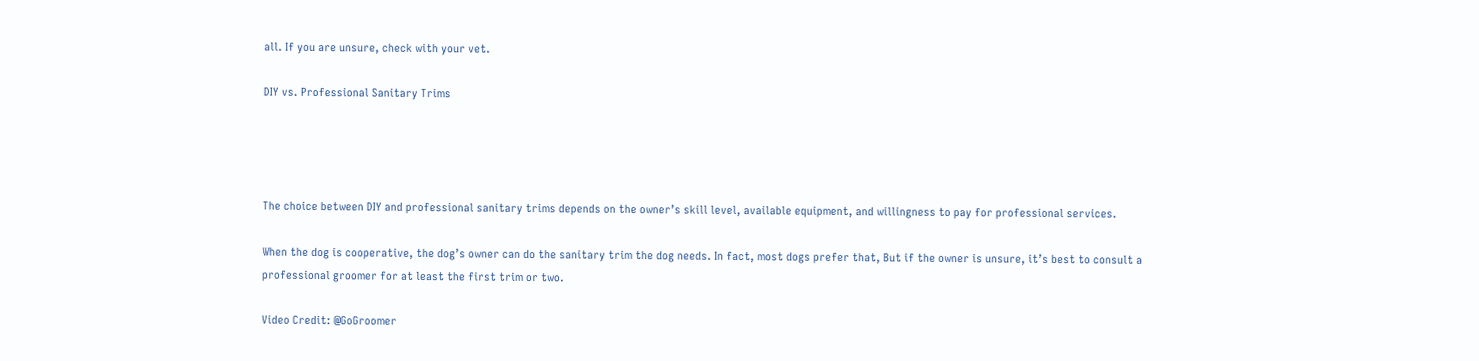all. If you are unsure, check with your vet.

DIY vs. Professional Sanitary Trims




The choice between DIY and professional sanitary trims depends on the owner’s skill level, available equipment, and willingness to pay for professional services.

When the dog is cooperative, the dog’s owner can do the sanitary trim the dog needs. In fact, most dogs prefer that, But if the owner is unsure, it’s best to consult a professional groomer for at least the first trim or two.

Video Credit: @GoGroomer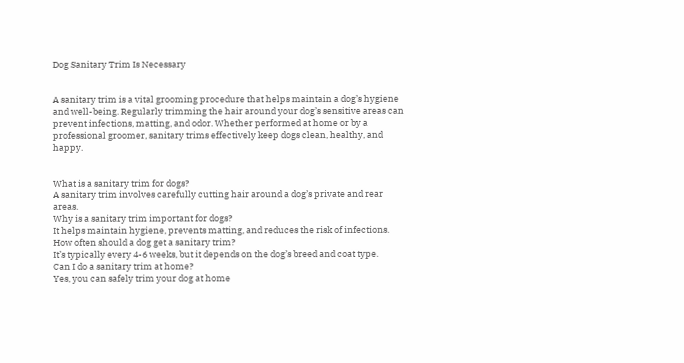Dog Sanitary Trim Is Necessary


A sanitary trim is a vital grooming procedure that helps maintain a dog’s hygiene and well-being. Regularly trimming the hair around your dog’s sensitive areas can prevent infections, matting, and odor. Whether performed at home or by a professional groomer, sanitary trims effectively keep dogs clean, healthy, and happy.


What is a sanitary trim for dogs?
A sanitary trim involves carefully cutting hair around a dog’s private and rear areas.
Why is a sanitary trim important for dogs?
It helps maintain hygiene, prevents matting, and reduces the risk of infections.
How often should a dog get a sanitary trim?
It’s typically every 4-6 weeks, but it depends on the dog’s breed and coat type.
Can I do a sanitary trim at home?
Yes, you can safely trim your dog at home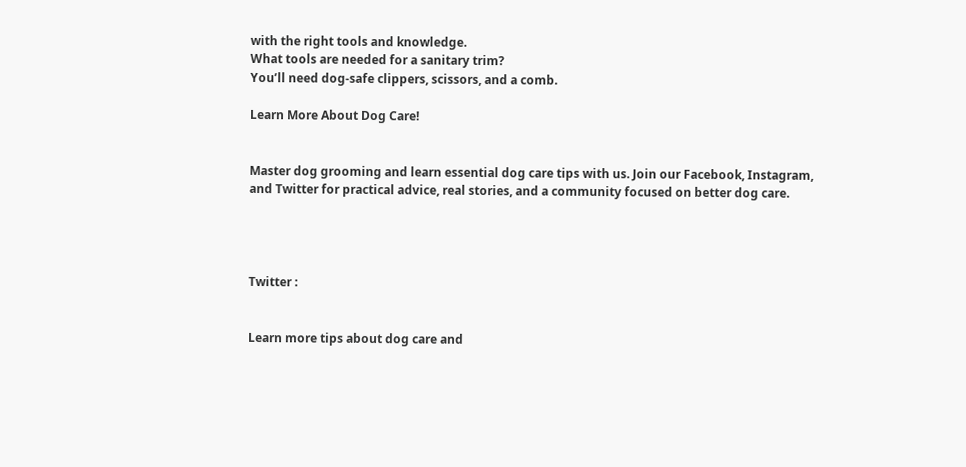with the right tools and knowledge.
What tools are needed for a sanitary trim?
You’ll need dog-safe clippers, scissors, and a comb.

Learn More About Dog Care!


Master dog grooming and learn essential dog care tips with us. Join our Facebook, Instagram, and Twitter for practical advice, real stories, and a community focused on better dog care.




Twitter :


Learn more tips about dog care and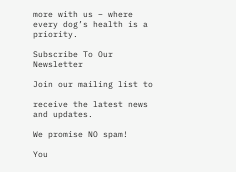more with us – where every dog’s health is a priority.

Subscribe To Our Newsletter

Join our mailing list to

receive the latest news and updates.

We promise NO spam!

You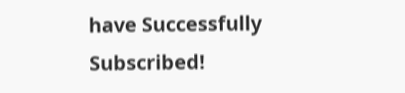have Successfully Subscribed!